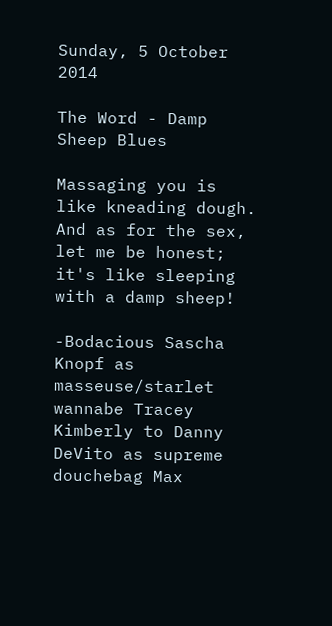Sunday, 5 October 2014

The Word - Damp Sheep Blues

Massaging you is like kneading dough. And as for the sex, let me be honest; it's like sleeping with a damp sheep!

-Bodacious Sascha Knopf as masseuse/starlet wannabe Tracey Kimberly to Danny DeVito as supreme douchebag Max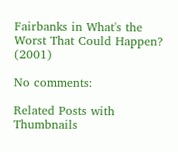Fairbanks in What's the Worst That Could Happen? (2001)

No comments:

Related Posts with Thumbnails